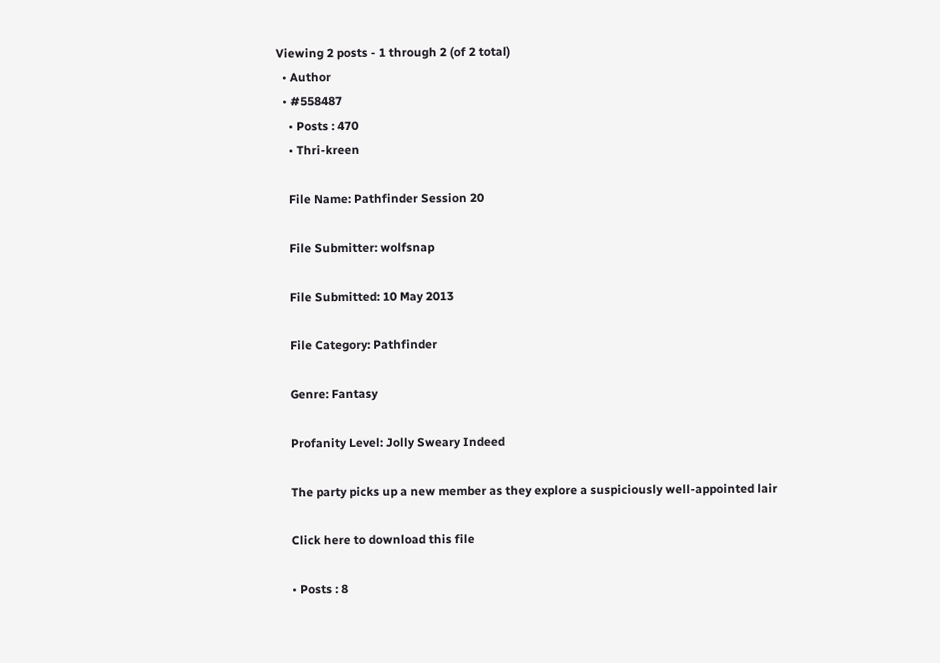Viewing 2 posts - 1 through 2 (of 2 total)
  • Author
  • #558487
    • Posts : 470
    • Thri-kreen

    File Name: Pathfinder Session 20

    File Submitter: wolfsnap

    File Submitted: 10 May 2013

    File Category: Pathfinder

    Genre: Fantasy

    Profanity Level: Jolly Sweary Indeed

    The party picks up a new member as they explore a suspiciously well-appointed lair

    Click here to download this file

    • Posts : 8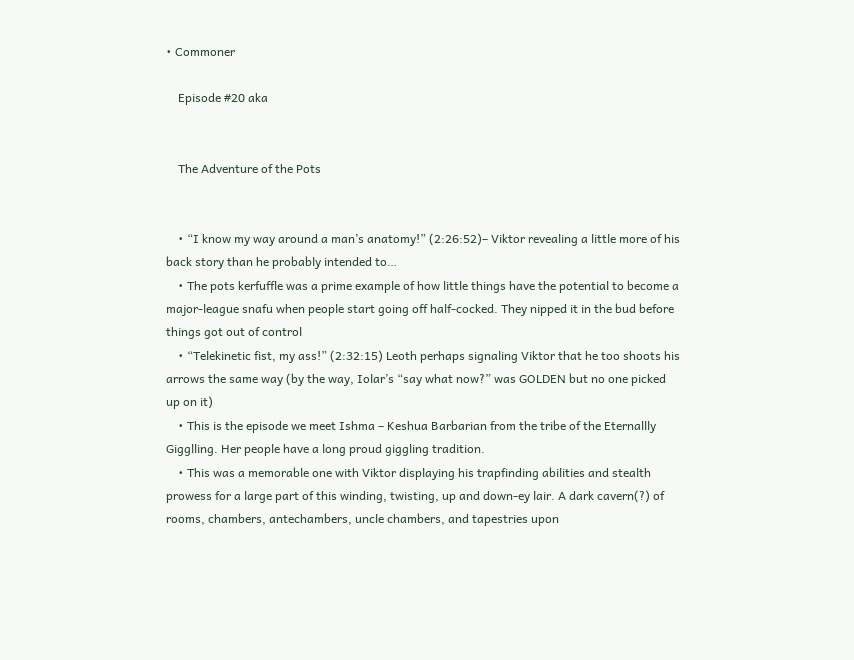• Commoner

    Episode #20 aka


    The Adventure of the Pots


    • “I know my way around a man’s anatomy!” (2:26:52)– Viktor revealing a little more of his back story than he probably intended to…
    • The pots kerfuffle was a prime example of how little things have the potential to become a major-league snafu when people start going off half-cocked. They nipped it in the bud before things got out of control
    • “Telekinetic fist, my ass!” (2:32:15) Leoth perhaps signaling Viktor that he too shoots his arrows the same way (by the way, Iolar’s “say what now?” was GOLDEN but no one picked up on it)
    • This is the episode we meet Ishma – Keshua Barbarian from the tribe of the Eternallly Gigglling. Her people have a long proud giggling tradition.
    • This was a memorable one with Viktor displaying his trapfinding abilities and stealth prowess for a large part of this winding, twisting, up and down-ey lair. A dark cavern(?) of rooms, chambers, antechambers, uncle chambers, and tapestries upon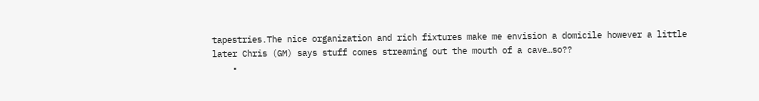tapestries.The nice organization and rich fixtures make me envision a domicile however a little later Chris (GM) says stuff comes streaming out the mouth of a cave…so??
    •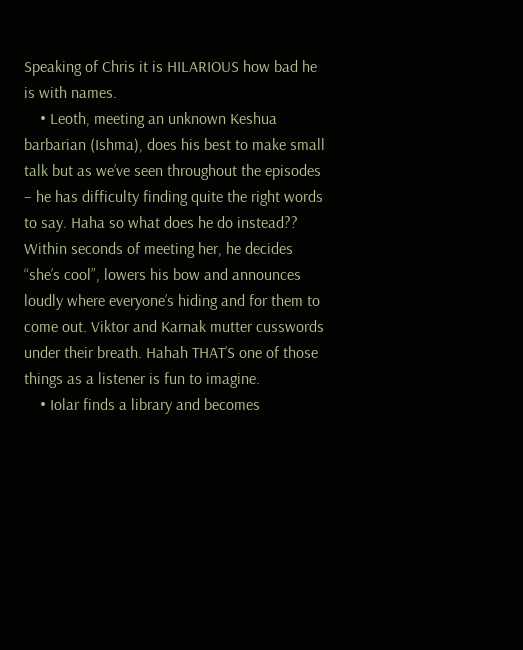Speaking of Chris it is HILARIOUS how bad he is with names.
    • Leoth, meeting an unknown Keshua barbarian (Ishma), does his best to make small talk but as we’ve seen throughout the episodes – he has difficulty finding quite the right words to say. Haha so what does he do instead?? Within seconds of meeting her, he decides “she’s cool”, lowers his bow and announces loudly where everyone’s hiding and for them to come out. Viktor and Karnak mutter cusswords under their breath. Hahah THAT’S one of those things as a listener is fun to imagine.
    • Iolar finds a library and becomes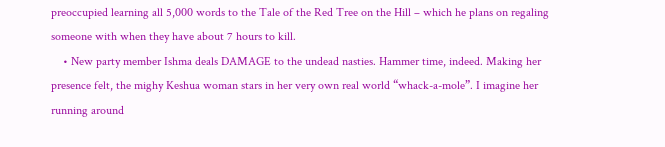preoccupied learning all 5,000 words to the Tale of the Red Tree on the Hill – which he plans on regaling someone with when they have about 7 hours to kill.
    • New party member Ishma deals DAMAGE to the undead nasties. Hammer time, indeed. Making her presence felt, the mighy Keshua woman stars in her very own real world “whack-a-mole”. I imagine her running around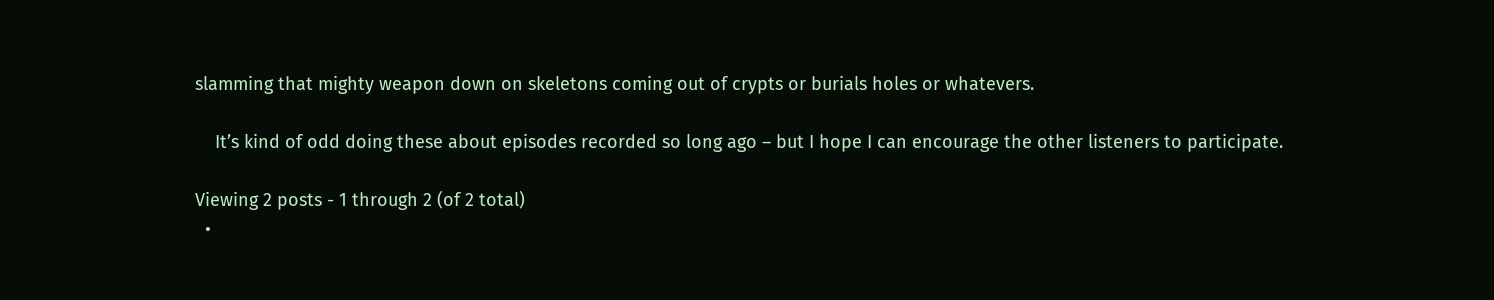slamming that mighty weapon down on skeletons coming out of crypts or burials holes or whatevers.

    It’s kind of odd doing these about episodes recorded so long ago – but I hope I can encourage the other listeners to participate.

Viewing 2 posts - 1 through 2 (of 2 total)
  •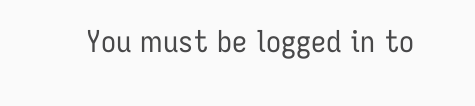You must be logged in to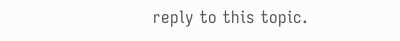reply to this topic.